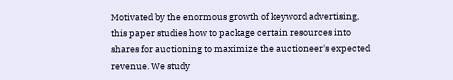Motivated by the enormous growth of keyword advertising, this paper studies how to package certain resources into shares for auctioning to maximize the auctioneer's expected revenue. We study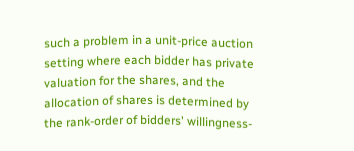such a problem in a unit-price auction setting where each bidder has private valuation for the shares, and the allocation of shares is determined by the rank-order of bidders' willingness-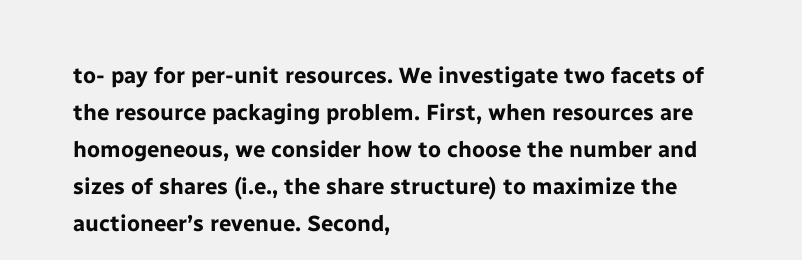to- pay for per-unit resources. We investigate two facets of the resource packaging problem. First, when resources are homogeneous, we consider how to choose the number and sizes of shares (i.e., the share structure) to maximize the auctioneer’s revenue. Second,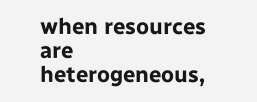when resources are heterogeneous,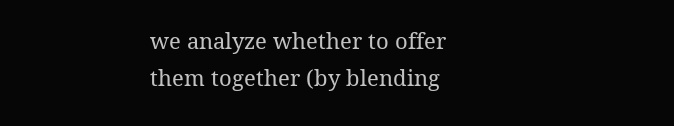we analyze whether to offer them together (by blending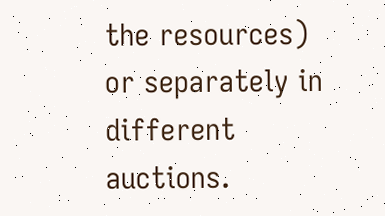the resources) or separately in different auctions.